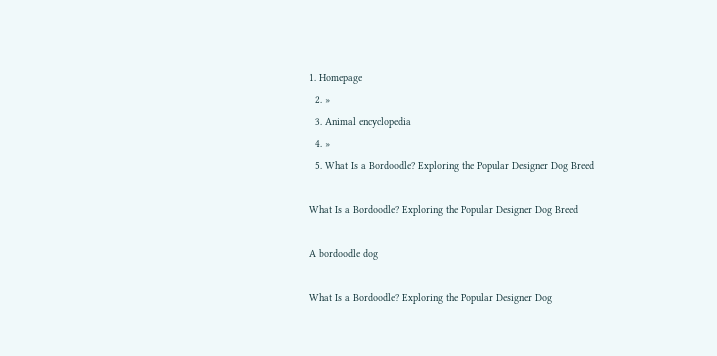1. Homepage
  2. »
  3. Animal encyclopedia
  4. »
  5. What Is a Bordoodle? Exploring the Popular Designer Dog Breed

What Is a Bordoodle? Exploring the Popular Designer Dog Breed

A bordoodle dog

What Is a Bordoodle? Exploring the Popular Designer Dog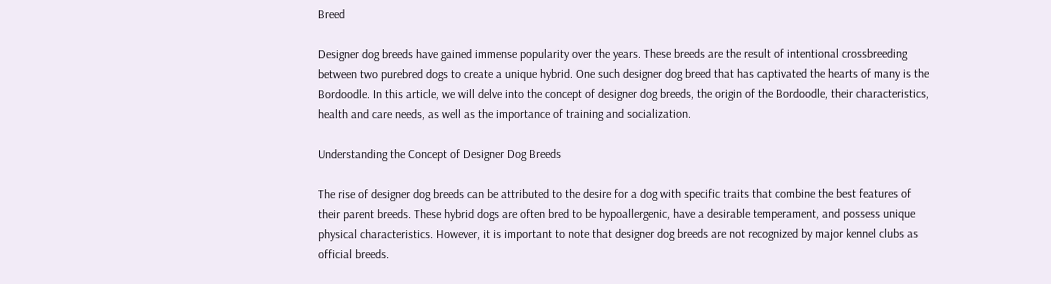Breed

Designer dog breeds have gained immense popularity over the years. These breeds are the result of intentional crossbreeding between two purebred dogs to create a unique hybrid. One such designer dog breed that has captivated the hearts of many is the Bordoodle. In this article, we will delve into the concept of designer dog breeds, the origin of the Bordoodle, their characteristics, health and care needs, as well as the importance of training and socialization.

Understanding the Concept of Designer Dog Breeds

The rise of designer dog breeds can be attributed to the desire for a dog with specific traits that combine the best features of their parent breeds. These hybrid dogs are often bred to be hypoallergenic, have a desirable temperament, and possess unique physical characteristics. However, it is important to note that designer dog breeds are not recognized by major kennel clubs as official breeds.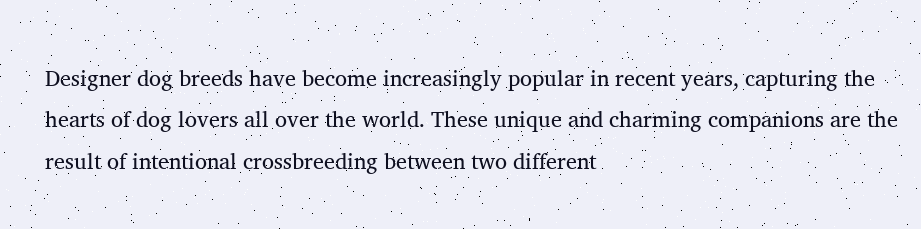Designer dog breeds have become increasingly popular in recent years, capturing the hearts of dog lovers all over the world. These unique and charming companions are the result of intentional crossbreeding between two different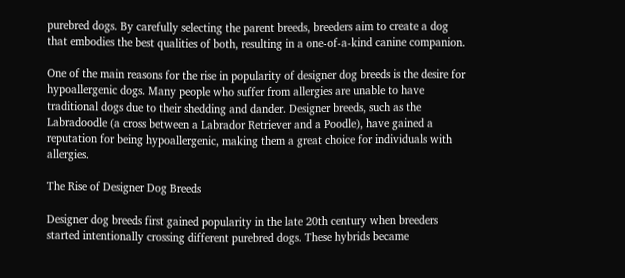purebred dogs. By carefully selecting the parent breeds, breeders aim to create a dog that embodies the best qualities of both, resulting in a one-of-a-kind canine companion.

One of the main reasons for the rise in popularity of designer dog breeds is the desire for hypoallergenic dogs. Many people who suffer from allergies are unable to have traditional dogs due to their shedding and dander. Designer breeds, such as the Labradoodle (a cross between a Labrador Retriever and a Poodle), have gained a reputation for being hypoallergenic, making them a great choice for individuals with allergies.

The Rise of Designer Dog Breeds

Designer dog breeds first gained popularity in the late 20th century when breeders started intentionally crossing different purebred dogs. These hybrids became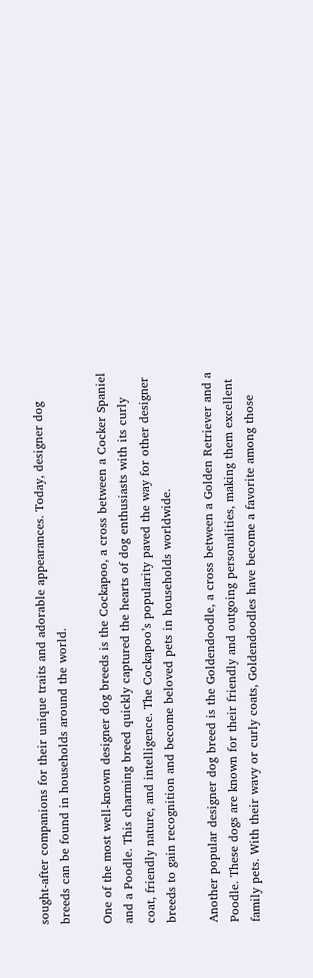sought-after companions for their unique traits and adorable appearances. Today, designer dog breeds can be found in households around the world.

One of the most well-known designer dog breeds is the Cockapoo, a cross between a Cocker Spaniel and a Poodle. This charming breed quickly captured the hearts of dog enthusiasts with its curly coat, friendly nature, and intelligence. The Cockapoo’s popularity paved the way for other designer breeds to gain recognition and become beloved pets in households worldwide.

Another popular designer dog breed is the Goldendoodle, a cross between a Golden Retriever and a Poodle. These dogs are known for their friendly and outgoing personalities, making them excellent family pets. With their wavy or curly coats, Goldendoodles have become a favorite among those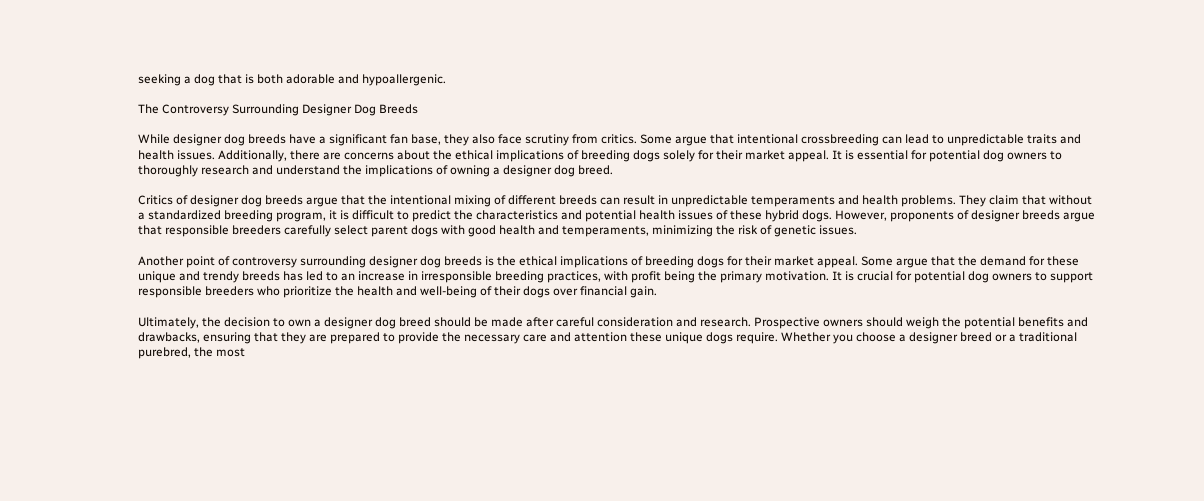seeking a dog that is both adorable and hypoallergenic.

The Controversy Surrounding Designer Dog Breeds

While designer dog breeds have a significant fan base, they also face scrutiny from critics. Some argue that intentional crossbreeding can lead to unpredictable traits and health issues. Additionally, there are concerns about the ethical implications of breeding dogs solely for their market appeal. It is essential for potential dog owners to thoroughly research and understand the implications of owning a designer dog breed.

Critics of designer dog breeds argue that the intentional mixing of different breeds can result in unpredictable temperaments and health problems. They claim that without a standardized breeding program, it is difficult to predict the characteristics and potential health issues of these hybrid dogs. However, proponents of designer breeds argue that responsible breeders carefully select parent dogs with good health and temperaments, minimizing the risk of genetic issues.

Another point of controversy surrounding designer dog breeds is the ethical implications of breeding dogs for their market appeal. Some argue that the demand for these unique and trendy breeds has led to an increase in irresponsible breeding practices, with profit being the primary motivation. It is crucial for potential dog owners to support responsible breeders who prioritize the health and well-being of their dogs over financial gain.

Ultimately, the decision to own a designer dog breed should be made after careful consideration and research. Prospective owners should weigh the potential benefits and drawbacks, ensuring that they are prepared to provide the necessary care and attention these unique dogs require. Whether you choose a designer breed or a traditional purebred, the most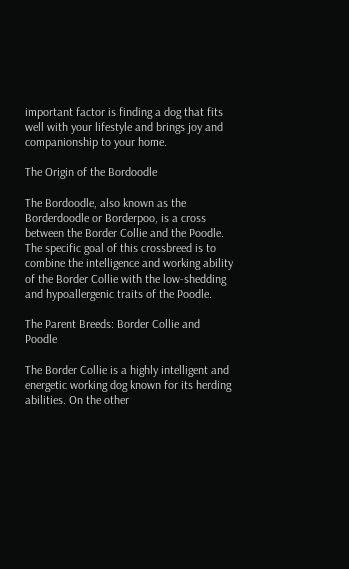important factor is finding a dog that fits well with your lifestyle and brings joy and companionship to your home.

The Origin of the Bordoodle

The Bordoodle, also known as the Borderdoodle or Borderpoo, is a cross between the Border Collie and the Poodle. The specific goal of this crossbreed is to combine the intelligence and working ability of the Border Collie with the low-shedding and hypoallergenic traits of the Poodle.

The Parent Breeds: Border Collie and Poodle

The Border Collie is a highly intelligent and energetic working dog known for its herding abilities. On the other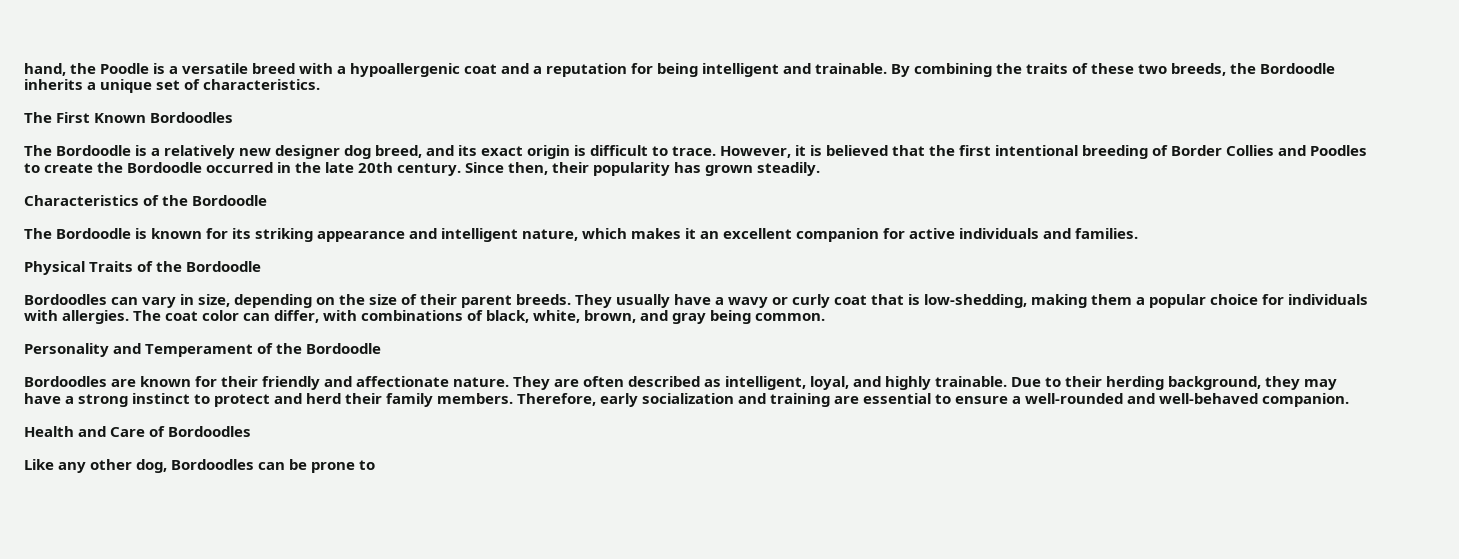hand, the Poodle is a versatile breed with a hypoallergenic coat and a reputation for being intelligent and trainable. By combining the traits of these two breeds, the Bordoodle inherits a unique set of characteristics.

The First Known Bordoodles

The Bordoodle is a relatively new designer dog breed, and its exact origin is difficult to trace. However, it is believed that the first intentional breeding of Border Collies and Poodles to create the Bordoodle occurred in the late 20th century. Since then, their popularity has grown steadily.

Characteristics of the Bordoodle

The Bordoodle is known for its striking appearance and intelligent nature, which makes it an excellent companion for active individuals and families.

Physical Traits of the Bordoodle

Bordoodles can vary in size, depending on the size of their parent breeds. They usually have a wavy or curly coat that is low-shedding, making them a popular choice for individuals with allergies. The coat color can differ, with combinations of black, white, brown, and gray being common.

Personality and Temperament of the Bordoodle

Bordoodles are known for their friendly and affectionate nature. They are often described as intelligent, loyal, and highly trainable. Due to their herding background, they may have a strong instinct to protect and herd their family members. Therefore, early socialization and training are essential to ensure a well-rounded and well-behaved companion.

Health and Care of Bordoodles

Like any other dog, Bordoodles can be prone to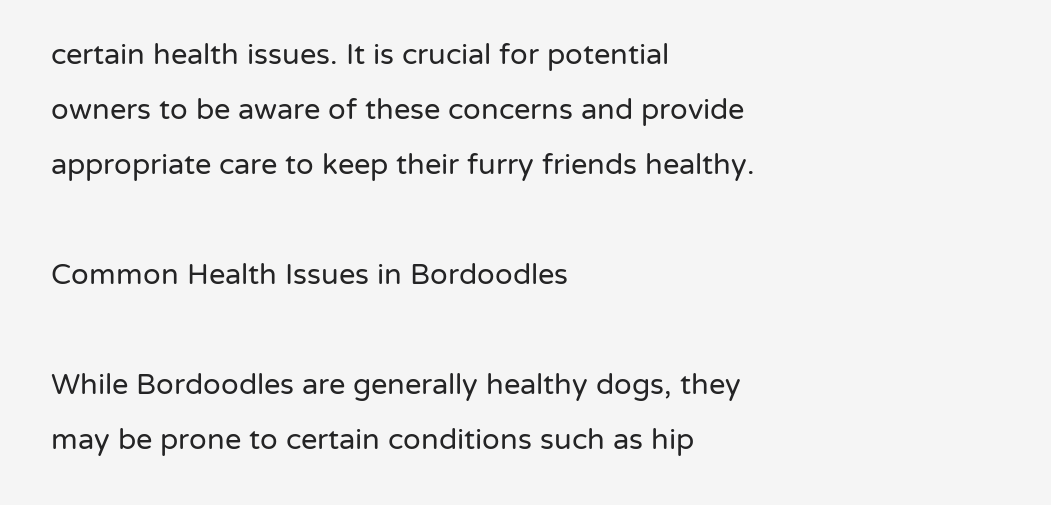certain health issues. It is crucial for potential owners to be aware of these concerns and provide appropriate care to keep their furry friends healthy.

Common Health Issues in Bordoodles

While Bordoodles are generally healthy dogs, they may be prone to certain conditions such as hip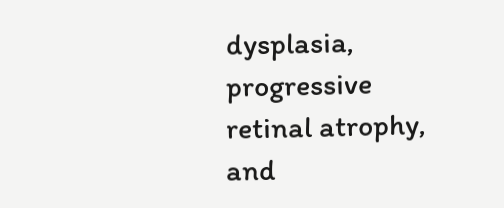dysplasia, progressive retinal atrophy, and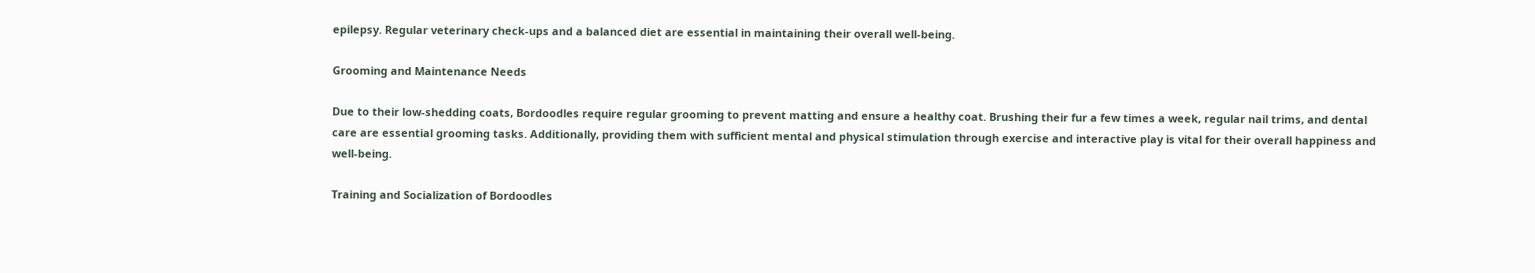epilepsy. Regular veterinary check-ups and a balanced diet are essential in maintaining their overall well-being.

Grooming and Maintenance Needs

Due to their low-shedding coats, Bordoodles require regular grooming to prevent matting and ensure a healthy coat. Brushing their fur a few times a week, regular nail trims, and dental care are essential grooming tasks. Additionally, providing them with sufficient mental and physical stimulation through exercise and interactive play is vital for their overall happiness and well-being.

Training and Socialization of Bordoodles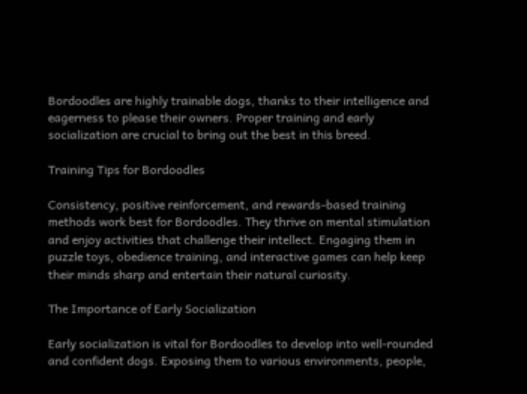Bordoodles are highly trainable dogs, thanks to their intelligence and eagerness to please their owners. Proper training and early socialization are crucial to bring out the best in this breed.

Training Tips for Bordoodles

Consistency, positive reinforcement, and rewards-based training methods work best for Bordoodles. They thrive on mental stimulation and enjoy activities that challenge their intellect. Engaging them in puzzle toys, obedience training, and interactive games can help keep their minds sharp and entertain their natural curiosity.

The Importance of Early Socialization

Early socialization is vital for Bordoodles to develop into well-rounded and confident dogs. Exposing them to various environments, people,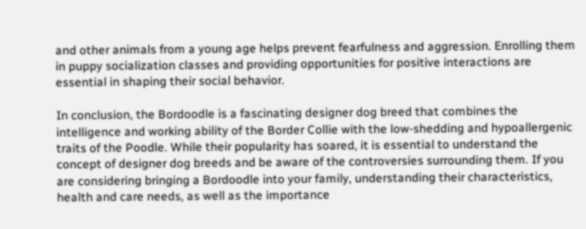and other animals from a young age helps prevent fearfulness and aggression. Enrolling them in puppy socialization classes and providing opportunities for positive interactions are essential in shaping their social behavior.

In conclusion, the Bordoodle is a fascinating designer dog breed that combines the intelligence and working ability of the Border Collie with the low-shedding and hypoallergenic traits of the Poodle. While their popularity has soared, it is essential to understand the concept of designer dog breeds and be aware of the controversies surrounding them. If you are considering bringing a Bordoodle into your family, understanding their characteristics, health and care needs, as well as the importance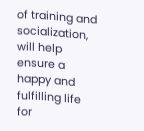of training and socialization, will help ensure a happy and fulfilling life for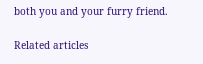both you and your furry friend.

Related articles